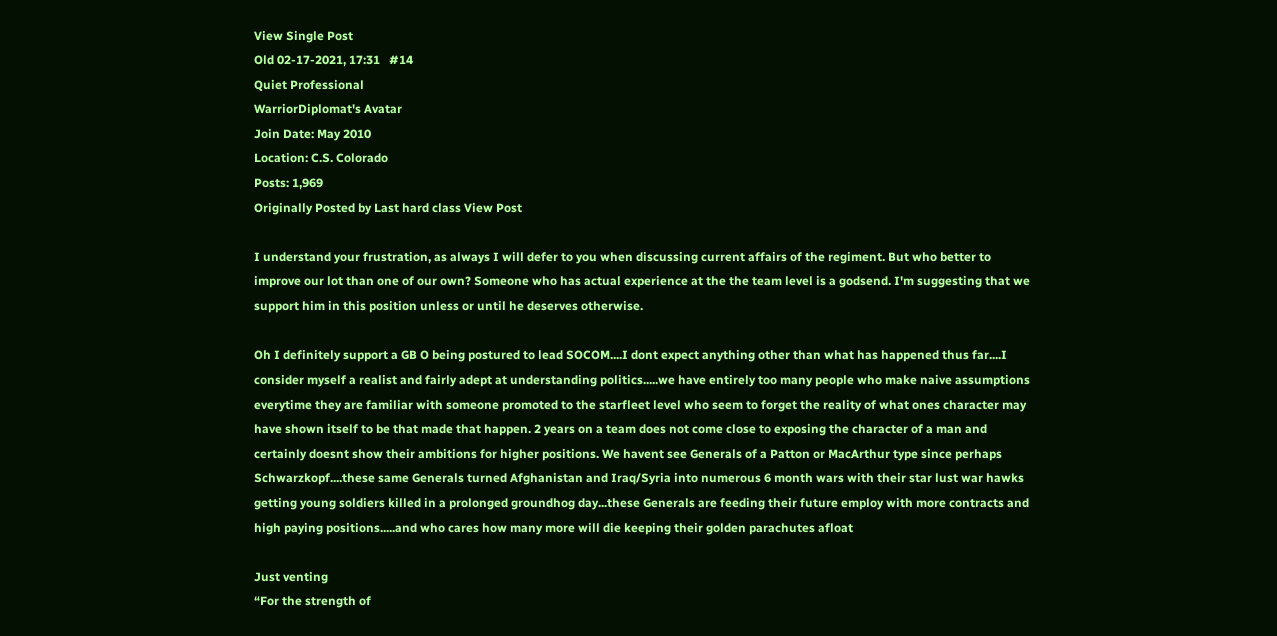View Single Post
Old 02-17-2021, 17:31   #14
Quiet Professional
WarriorDiplomat's Avatar
Join Date: May 2010
Location: C.S. Colorado
Posts: 1,969
Originally Posted by Last hard class View Post

I understand your frustration, as always I will defer to you when discussing current affairs of the regiment. But who better to improve our lot than one of our own? Someone who has actual experience at the the team level is a godsend. I'm suggesting that we support him in this position unless or until he deserves otherwise.

Oh I definitely support a GB O being postured to lead SOCOM....I dont expect anything other than what has happened thus far....I consider myself a realist and fairly adept at understanding politics.....we have entirely too many people who make naive assumptions everytime they are familiar with someone promoted to the starfleet level who seem to forget the reality of what ones character may have shown itself to be that made that happen. 2 years on a team does not come close to exposing the character of a man and certainly doesnt show their ambitions for higher positions. We havent see Generals of a Patton or MacArthur type since perhaps Schwarzkopf....these same Generals turned Afghanistan and Iraq/Syria into numerous 6 month wars with their star lust war hawks getting young soldiers killed in a prolonged groundhog day...these Generals are feeding their future employ with more contracts and high paying positions.....and who cares how many more will die keeping their golden parachutes afloat

Just venting
“For the strength of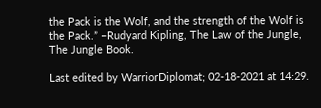the Pack is the Wolf, and the strength of the Wolf is the Pack.” –Rudyard Kipling, The Law of the Jungle, The Jungle Book.

Last edited by WarriorDiplomat; 02-18-2021 at 14:29.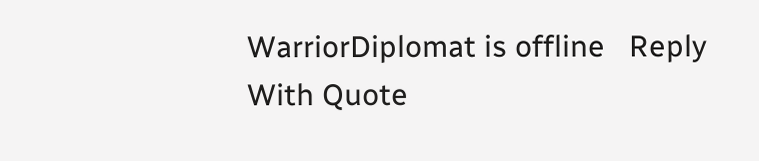WarriorDiplomat is offline   Reply With Quote